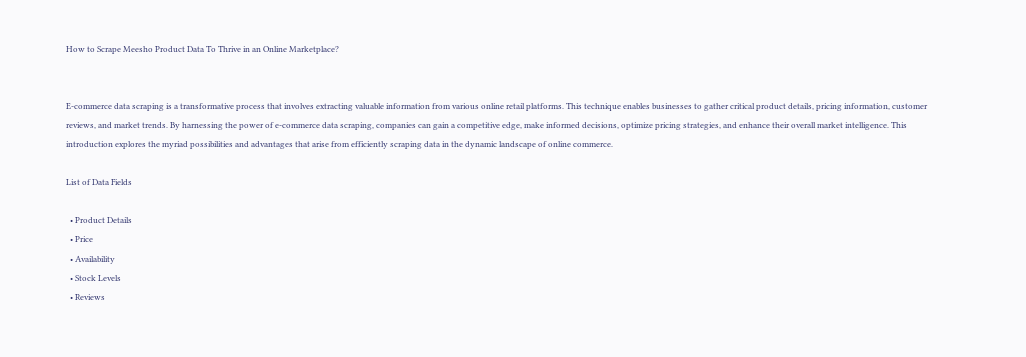How to Scrape Meesho Product Data To Thrive in an Online Marketplace?


E-commerce data scraping is a transformative process that involves extracting valuable information from various online retail platforms. This technique enables businesses to gather critical product details, pricing information, customer reviews, and market trends. By harnessing the power of e-commerce data scraping, companies can gain a competitive edge, make informed decisions, optimize pricing strategies, and enhance their overall market intelligence. This introduction explores the myriad possibilities and advantages that arise from efficiently scraping data in the dynamic landscape of online commerce.

List of Data Fields

  • Product Details
  • Price
  • Availability
  • Stock Levels
  • Reviews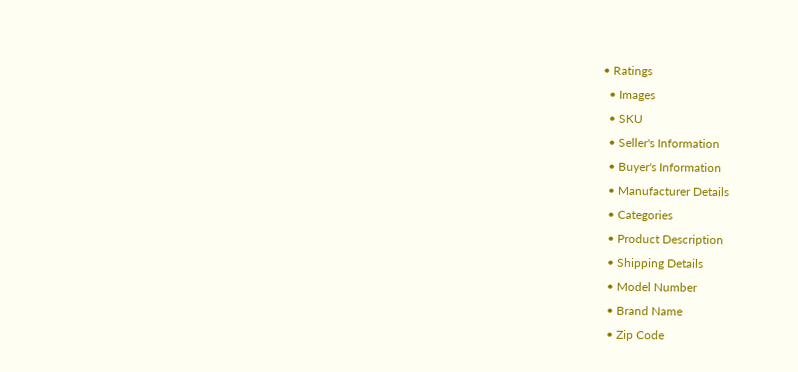• Ratings
  • Images
  • SKU
  • Seller's Information
  • Buyer's Information
  • Manufacturer Details
  • Categories
  • Product Description
  • Shipping Details
  • Model Number
  • Brand Name
  • Zip Code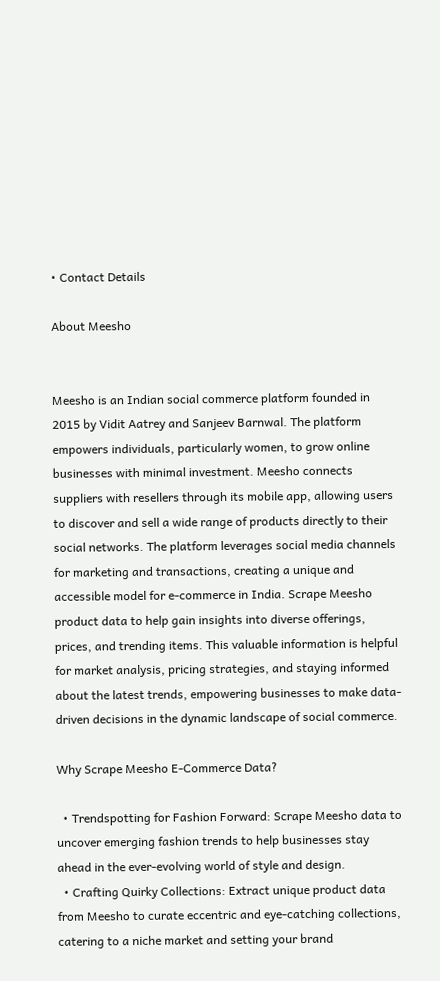• Contact Details

About Meesho


Meesho is an Indian social commerce platform founded in 2015 by Vidit Aatrey and Sanjeev Barnwal. The platform empowers individuals, particularly women, to grow online businesses with minimal investment. Meesho connects suppliers with resellers through its mobile app, allowing users to discover and sell a wide range of products directly to their social networks. The platform leverages social media channels for marketing and transactions, creating a unique and accessible model for e-commerce in India. Scrape Meesho product data to help gain insights into diverse offerings, prices, and trending items. This valuable information is helpful for market analysis, pricing strategies, and staying informed about the latest trends, empowering businesses to make data-driven decisions in the dynamic landscape of social commerce.

Why Scrape Meesho E-Commerce Data?

  • Trendspotting for Fashion Forward: Scrape Meesho data to uncover emerging fashion trends to help businesses stay ahead in the ever-evolving world of style and design.
  • Crafting Quirky Collections: Extract unique product data from Meesho to curate eccentric and eye-catching collections, catering to a niche market and setting your brand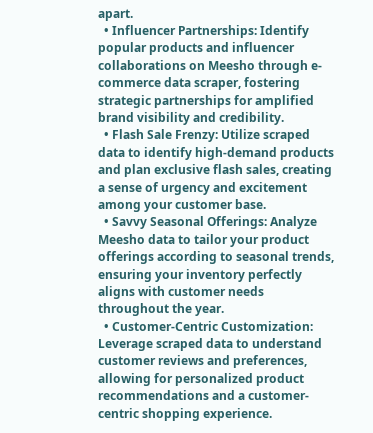apart.
  • Influencer Partnerships: Identify popular products and influencer collaborations on Meesho through e-commerce data scraper, fostering strategic partnerships for amplified brand visibility and credibility.
  • Flash Sale Frenzy: Utilize scraped data to identify high-demand products and plan exclusive flash sales, creating a sense of urgency and excitement among your customer base.
  • Savvy Seasonal Offerings: Analyze Meesho data to tailor your product offerings according to seasonal trends, ensuring your inventory perfectly aligns with customer needs throughout the year.
  • Customer-Centric Customization: Leverage scraped data to understand customer reviews and preferences, allowing for personalized product recommendations and a customer-centric shopping experience.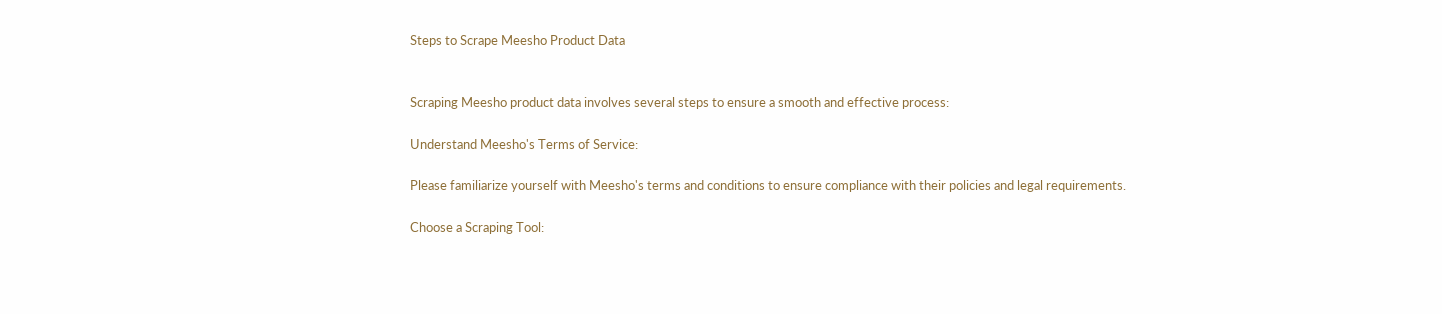Steps to Scrape Meesho Product Data


Scraping Meesho product data involves several steps to ensure a smooth and effective process:

Understand Meesho's Terms of Service:

Please familiarize yourself with Meesho's terms and conditions to ensure compliance with their policies and legal requirements.

Choose a Scraping Tool: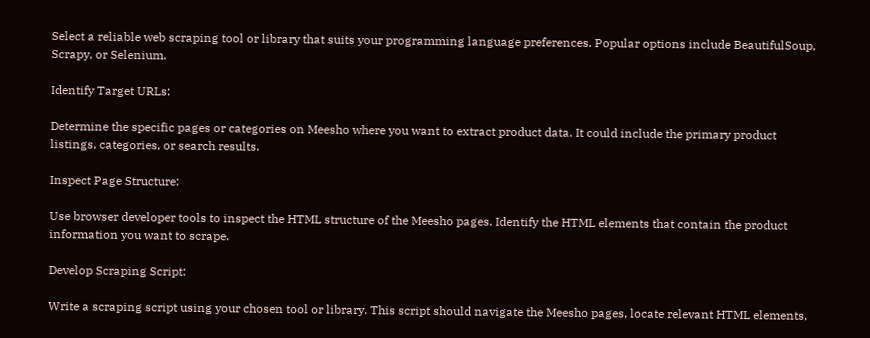Select a reliable web scraping tool or library that suits your programming language preferences. Popular options include BeautifulSoup, Scrapy, or Selenium.

Identify Target URLs:

Determine the specific pages or categories on Meesho where you want to extract product data. It could include the primary product listings, categories, or search results.

Inspect Page Structure:

Use browser developer tools to inspect the HTML structure of the Meesho pages. Identify the HTML elements that contain the product information you want to scrape.

Develop Scraping Script:

Write a scraping script using your chosen tool or library. This script should navigate the Meesho pages, locate relevant HTML elements,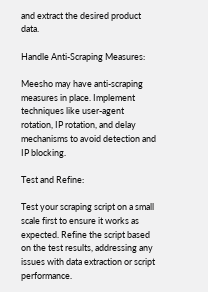and extract the desired product data.

Handle Anti-Scraping Measures:

Meesho may have anti-scraping measures in place. Implement techniques like user-agent rotation, IP rotation, and delay mechanisms to avoid detection and IP blocking.

Test and Refine:

Test your scraping script on a small scale first to ensure it works as expected. Refine the script based on the test results, addressing any issues with data extraction or script performance.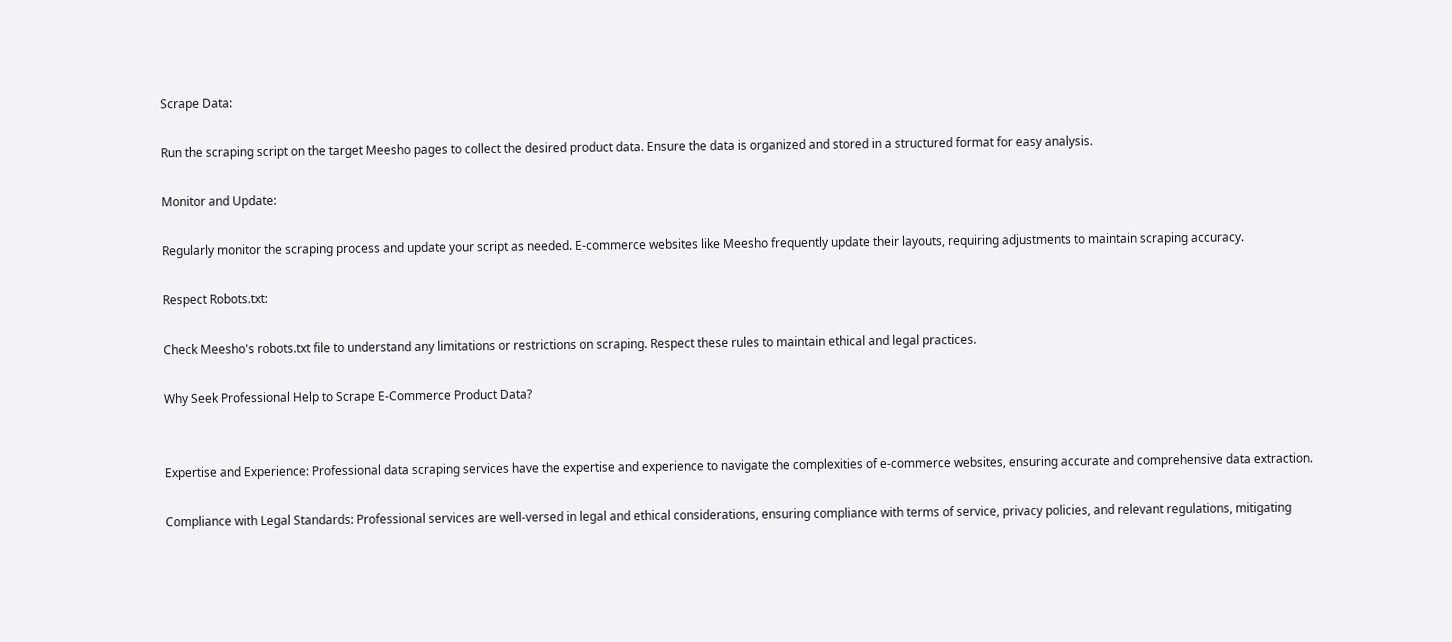Scrape Data:

Run the scraping script on the target Meesho pages to collect the desired product data. Ensure the data is organized and stored in a structured format for easy analysis.

Monitor and Update:

Regularly monitor the scraping process and update your script as needed. E-commerce websites like Meesho frequently update their layouts, requiring adjustments to maintain scraping accuracy.

Respect Robots.txt:

Check Meesho's robots.txt file to understand any limitations or restrictions on scraping. Respect these rules to maintain ethical and legal practices.

Why Seek Professional Help to Scrape E-Commerce Product Data?


Expertise and Experience: Professional data scraping services have the expertise and experience to navigate the complexities of e-commerce websites, ensuring accurate and comprehensive data extraction.

Compliance with Legal Standards: Professional services are well-versed in legal and ethical considerations, ensuring compliance with terms of service, privacy policies, and relevant regulations, mitigating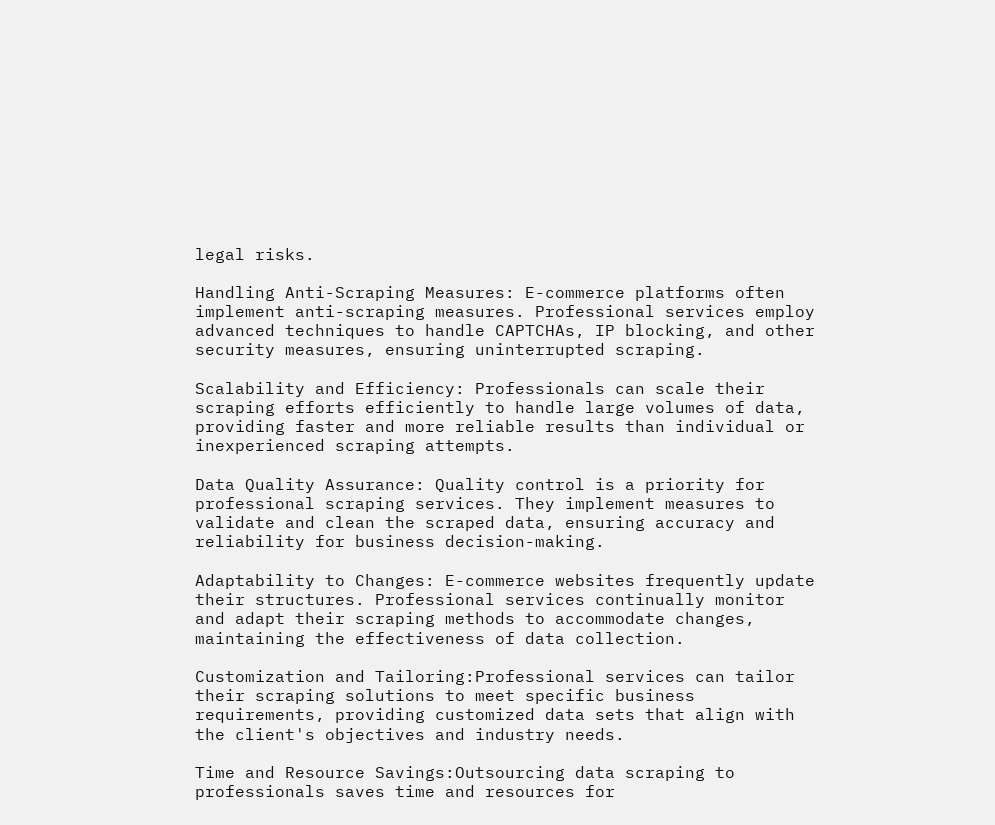legal risks.

Handling Anti-Scraping Measures: E-commerce platforms often implement anti-scraping measures. Professional services employ advanced techniques to handle CAPTCHAs, IP blocking, and other security measures, ensuring uninterrupted scraping.

Scalability and Efficiency: Professionals can scale their scraping efforts efficiently to handle large volumes of data, providing faster and more reliable results than individual or inexperienced scraping attempts.

Data Quality Assurance: Quality control is a priority for professional scraping services. They implement measures to validate and clean the scraped data, ensuring accuracy and reliability for business decision-making.

Adaptability to Changes: E-commerce websites frequently update their structures. Professional services continually monitor and adapt their scraping methods to accommodate changes, maintaining the effectiveness of data collection.

Customization and Tailoring:Professional services can tailor their scraping solutions to meet specific business requirements, providing customized data sets that align with the client's objectives and industry needs.

Time and Resource Savings:Outsourcing data scraping to professionals saves time and resources for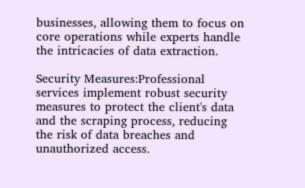businesses, allowing them to focus on core operations while experts handle the intricacies of data extraction.

Security Measures:Professional services implement robust security measures to protect the client's data and the scraping process, reducing the risk of data breaches and unauthorized access.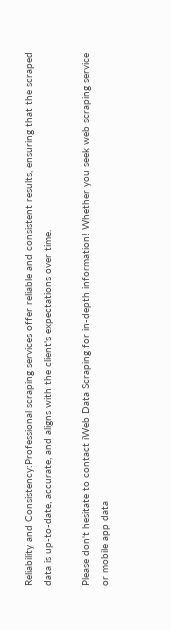Reliability and Consistency:Professional scraping services offer reliable and consistent results, ensuring that the scraped data is up-to-date, accurate, and aligns with the client's expectations over time.

Please don't hesitate to contact iWeb Data Scraping for in-depth information! Whether you seek web scraping service or mobile app data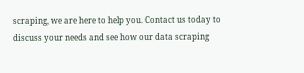scraping, we are here to help you. Contact us today to discuss your needs and see how our data scraping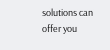solutions can offer you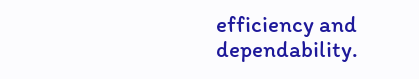efficiency and dependability.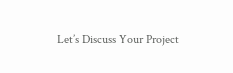Let’s Discuss Your Project